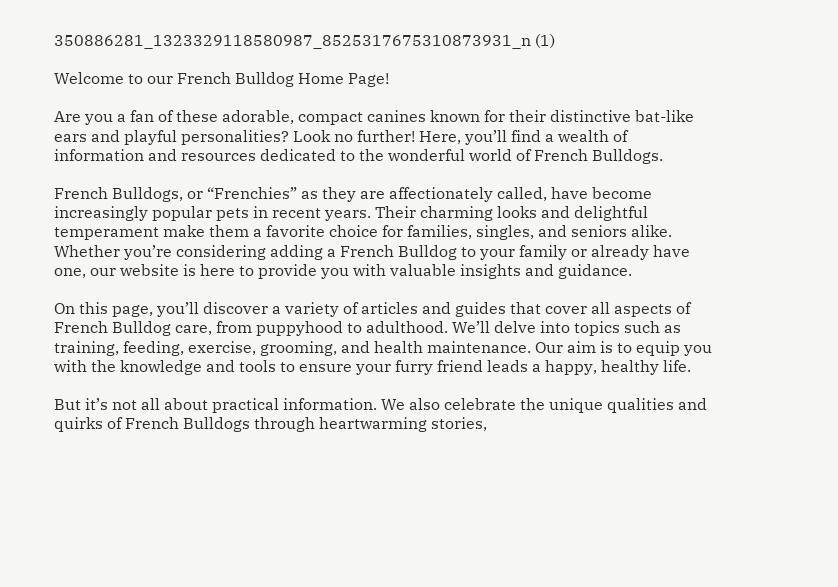350886281_1323329118580987_8525317675310873931_n (1)

Welcome to our French Bulldog Home Page!

Are you a fan of these adorable, compact canines known for their distinctive bat-like ears and playful personalities? Look no further! Here, you’ll find a wealth of information and resources dedicated to the wonderful world of French Bulldogs.

French Bulldogs, or “Frenchies” as they are affectionately called, have become increasingly popular pets in recent years. Their charming looks and delightful temperament make them a favorite choice for families, singles, and seniors alike. Whether you’re considering adding a French Bulldog to your family or already have one, our website is here to provide you with valuable insights and guidance.

On this page, you’ll discover a variety of articles and guides that cover all aspects of French Bulldog care, from puppyhood to adulthood. We’ll delve into topics such as training, feeding, exercise, grooming, and health maintenance. Our aim is to equip you with the knowledge and tools to ensure your furry friend leads a happy, healthy life.

But it’s not all about practical information. We also celebrate the unique qualities and quirks of French Bulldogs through heartwarming stories,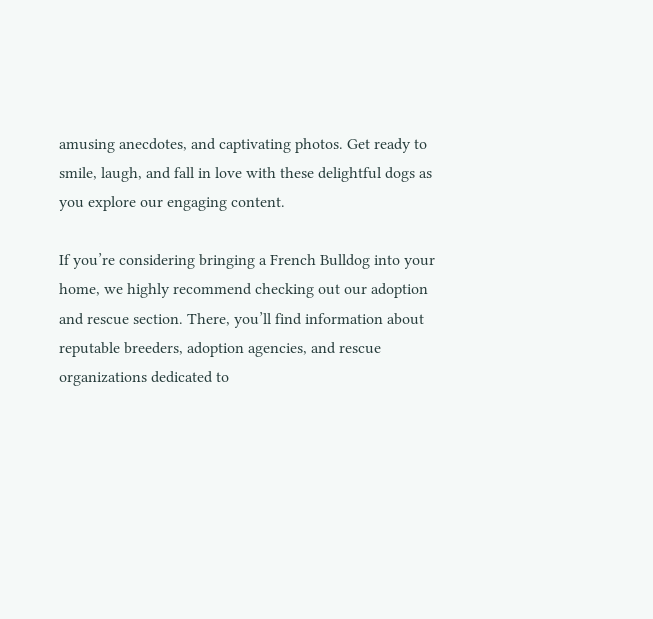amusing anecdotes, and captivating photos. Get ready to smile, laugh, and fall in love with these delightful dogs as you explore our engaging content.

If you’re considering bringing a French Bulldog into your home, we highly recommend checking out our adoption and rescue section. There, you’ll find information about reputable breeders, adoption agencies, and rescue organizations dedicated to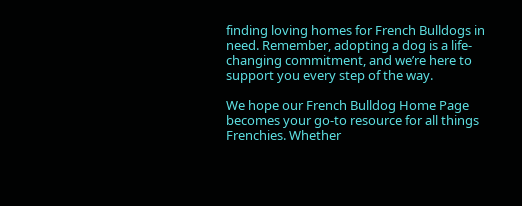finding loving homes for French Bulldogs in need. Remember, adopting a dog is a life-changing commitment, and we’re here to support you every step of the way.

We hope our French Bulldog Home Page becomes your go-to resource for all things Frenchies. Whether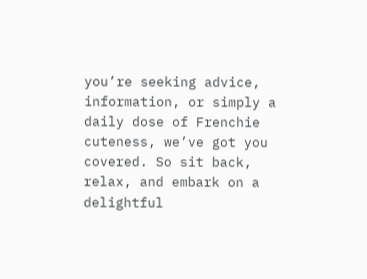you’re seeking advice, information, or simply a daily dose of Frenchie cuteness, we’ve got you covered. So sit back, relax, and embark on a delightful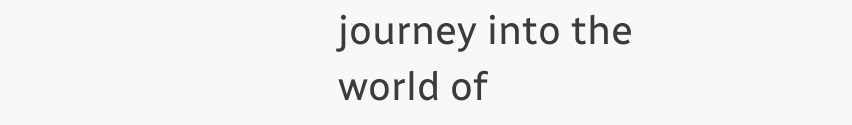journey into the world of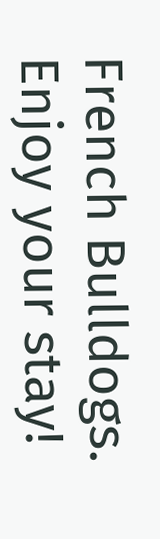French Bulldogs. Enjoy your stay!